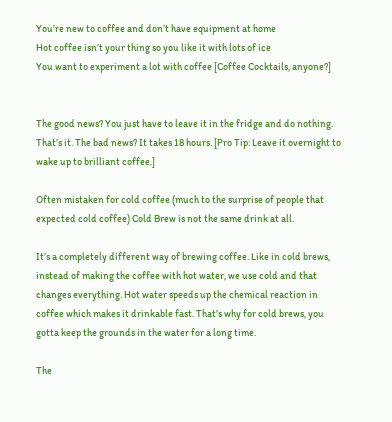You’re new to coffee and don’t have equipment at home
Hot coffee isn’t your thing so you like it with lots of ice
You want to experiment a lot with coffee [Coffee Cocktails, anyone?]


The good news? You just have to leave it in the fridge and do nothing. That’s it. The bad news? It takes 18 hours. [Pro Tip: Leave it overnight to wake up to brilliant coffee.]

Often mistaken for cold coffee (much to the surprise of people that expected cold coffee) Cold Brew is not the same drink at all.

It’s a completely different way of brewing coffee. Like in cold brews, instead of making the coffee with hot water, we use cold and that changes everything. Hot water speeds up the chemical reaction in coffee which makes it drinkable fast. That’s why for cold brews, you gotta keep the grounds in the water for a long time.

The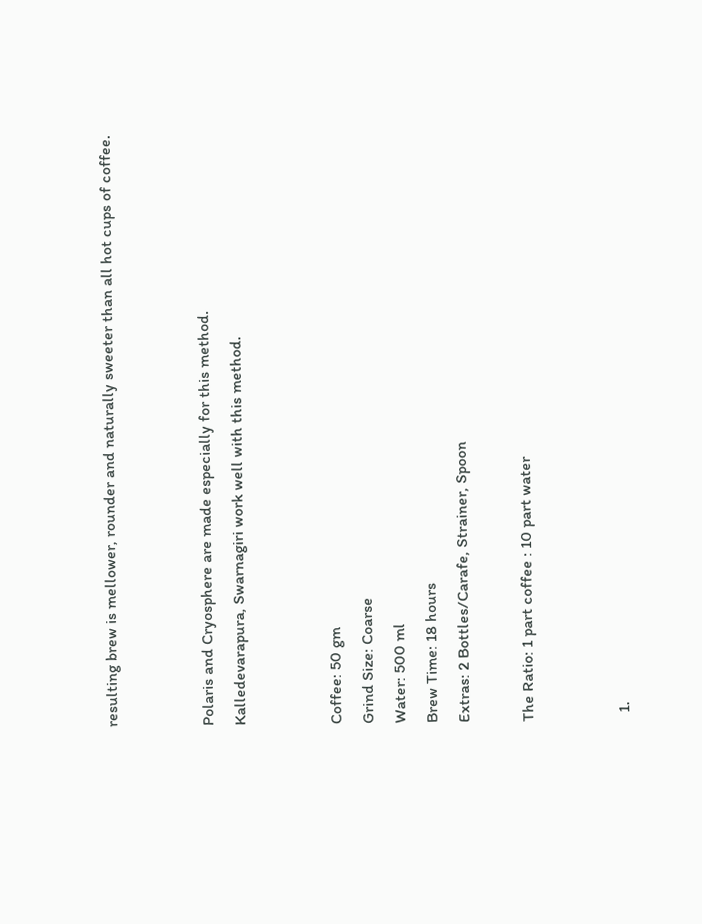resulting brew is mellower, rounder and naturally sweeter than all hot cups of coffee.


Polaris and Cryosphere are made especially for this method.
Kalledevarapura, Swarnagiri work well with this method.


Coffee: 50 gm
Grind Size: Coarse
Water: 500 ml
Brew Time: 18 hours
Extras: 2 Bottles/Carafe, Strainer, Spoon

The Ratio: 1 part coffee : 10 part water


  1.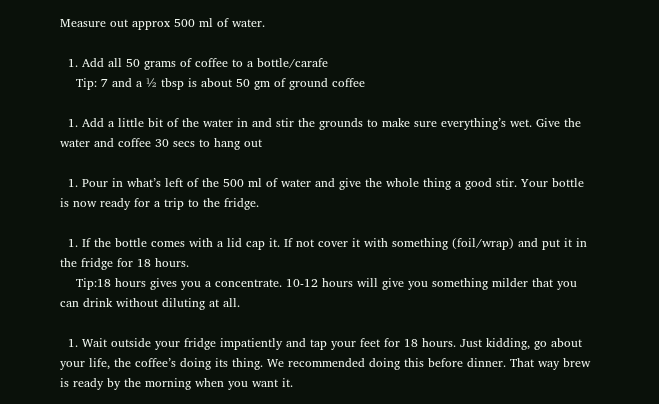Measure out approx 500 ml of water.

  1. Add all 50 grams of coffee to a bottle/carafe
    Tip: 7 and a ½ tbsp is about 50 gm of ground coffee

  1. Add a little bit of the water in and stir the grounds to make sure everything’s wet. Give the water and coffee 30 secs to hang out

  1. Pour in what’s left of the 500 ml of water and give the whole thing a good stir. Your bottle is now ready for a trip to the fridge.

  1. If the bottle comes with a lid cap it. If not cover it with something (foil/wrap) and put it in the fridge for 18 hours.
    Tip:18 hours gives you a concentrate. 10-12 hours will give you something milder that you can drink without diluting at all.

  1. Wait outside your fridge impatiently and tap your feet for 18 hours. Just kidding, go about your life, the coffee’s doing its thing. We recommended doing this before dinner. That way brew is ready by the morning when you want it.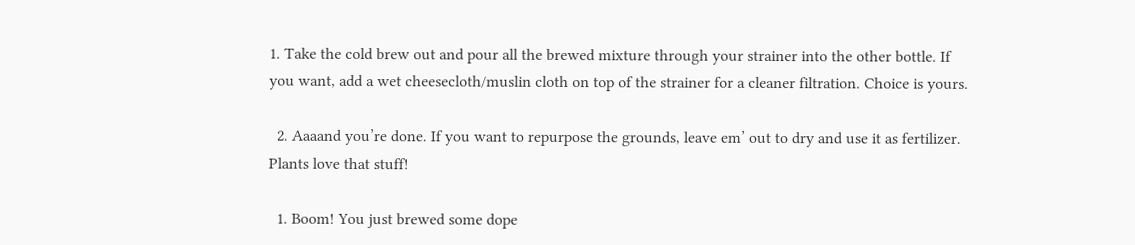1. Take the cold brew out and pour all the brewed mixture through your strainer into the other bottle. If you want, add a wet cheesecloth/muslin cloth on top of the strainer for a cleaner filtration. Choice is yours.

  2. Aaaand you’re done. If you want to repurpose the grounds, leave em’ out to dry and use it as fertilizer. Plants love that stuff!

  1. Boom! You just brewed some dope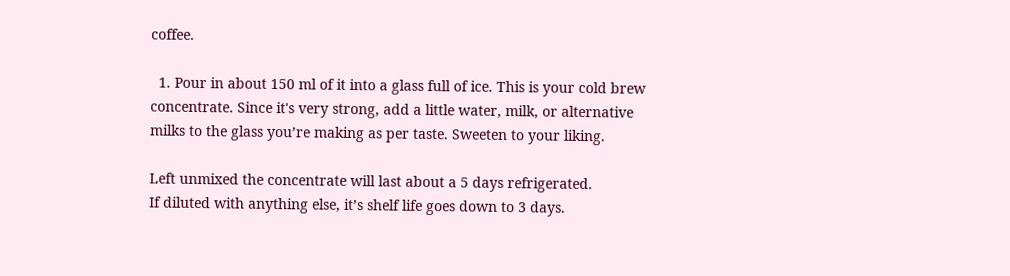coffee.

  1. Pour in about 150 ml of it into a glass full of ice. This is your cold brew concentrate. Since it's very strong, add a little water, milk, or alternative milks to the glass you’re making as per taste. Sweeten to your liking.

Left unmixed the concentrate will last about a 5 days refrigerated.
If diluted with anything else, it’s shelf life goes down to 3 days.